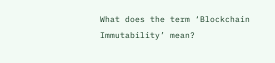What does the term ‘Blockchain Immutability’ mean?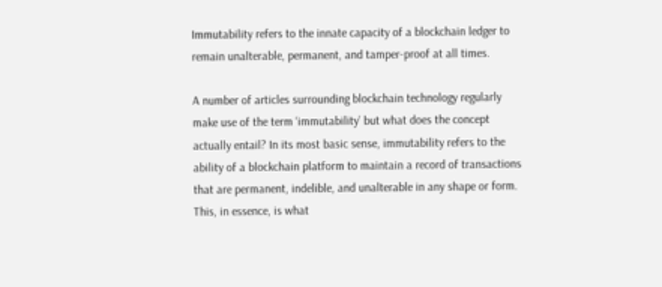Immutability refers to the innate capacity of a blockchain ledger to remain unalterable, permanent, and tamper-proof at all times.

A number of articles surrounding blockchain technology regularly make use of the term ‘immutability’ but what does the concept actually entail? In its most basic sense, immutability refers to the ability of a blockchain platform to maintain a record of transactions that are permanent, indelible, and unalterable in any shape or form. This, in essence, is what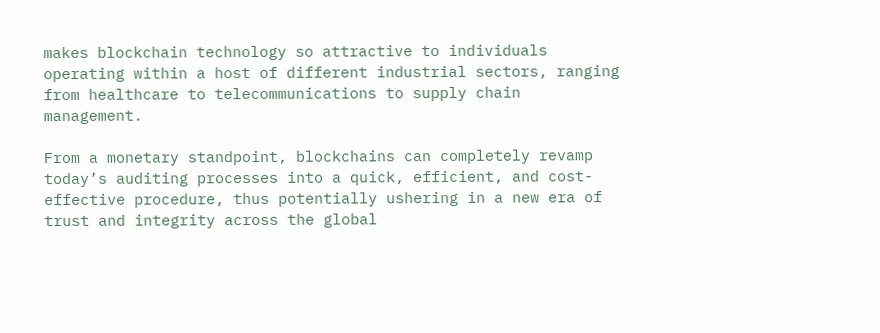makes blockchain technology so attractive to individuals operating within a host of different industrial sectors, ranging from healthcare to telecommunications to supply chain management.

From a monetary standpoint, blockchains can completely revamp today’s auditing processes into a quick, efficient, and cost-effective procedure, thus potentially ushering in a new era of trust and integrity across the global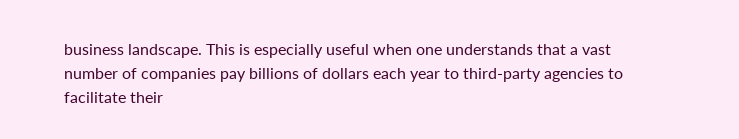business landscape. This is especially useful when one understands that a vast number of companies pay billions of dollars each year to third-party agencies to facilitate their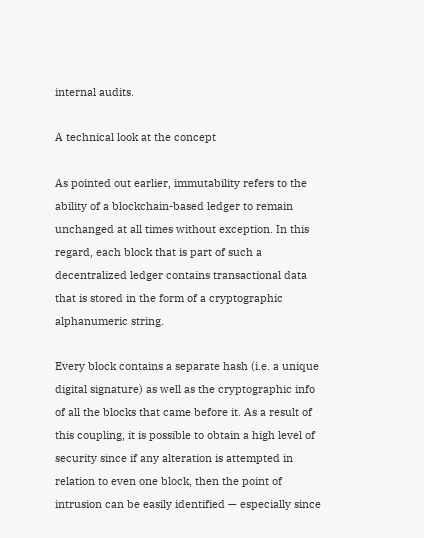internal audits.

A technical look at the concept

As pointed out earlier, immutability refers to the ability of a blockchain-based ledger to remain unchanged at all times without exception. In this regard, each block that is part of such a decentralized ledger contains transactional data that is stored in the form of a cryptographic alphanumeric string.

Every block contains a separate hash (i.e. a unique digital signature) as well as the cryptographic info of all the blocks that came before it. As a result of this coupling, it is possible to obtain a high level of security since if any alteration is attempted in relation to even one block, then the point of intrusion can be easily identified — especially since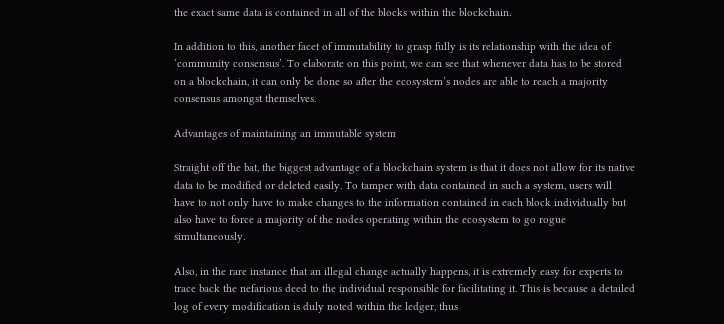the exact same data is contained in all of the blocks within the blockchain.

In addition to this, another facet of immutability to grasp fully is its relationship with the idea of ‘community consensus’. To elaborate on this point, we can see that whenever data has to be stored on a blockchain, it can only be done so after the ecosystem’s nodes are able to reach a majority consensus amongst themselves.

Advantages of maintaining an immutable system

Straight off the bat, the biggest advantage of a blockchain system is that it does not allow for its native data to be modified or deleted easily. To tamper with data contained in such a system, users will have to not only have to make changes to the information contained in each block individually but also have to force a majority of the nodes operating within the ecosystem to go rogue simultaneously.

Also, in the rare instance that an illegal change actually happens, it is extremely easy for experts to trace back the nefarious deed to the individual responsible for facilitating it. This is because a detailed log of every modification is duly noted within the ledger, thus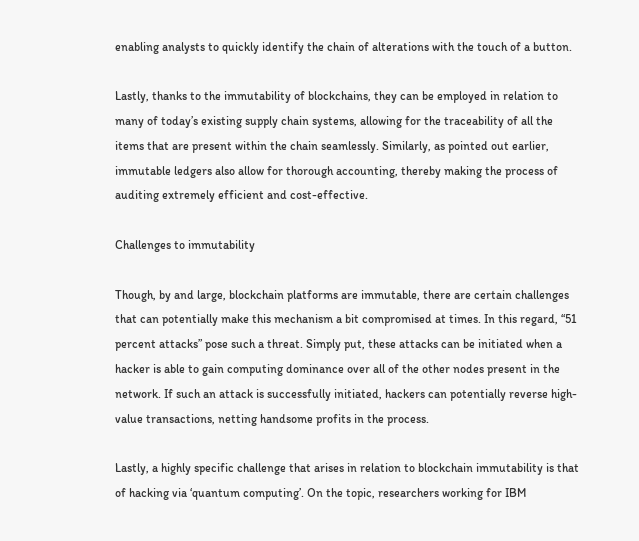enabling analysts to quickly identify the chain of alterations with the touch of a button.

Lastly, thanks to the immutability of blockchains, they can be employed in relation to many of today’s existing supply chain systems, allowing for the traceability of all the items that are present within the chain seamlessly. Similarly, as pointed out earlier, immutable ledgers also allow for thorough accounting, thereby making the process of auditing extremely efficient and cost-effective.

Challenges to immutability

Though, by and large, blockchain platforms are immutable, there are certain challenges that can potentially make this mechanism a bit compromised at times. In this regard, “51 percent attacks” pose such a threat. Simply put, these attacks can be initiated when a hacker is able to gain computing dominance over all of the other nodes present in the network. If such an attack is successfully initiated, hackers can potentially reverse high-value transactions, netting handsome profits in the process.

Lastly, a highly specific challenge that arises in relation to blockchain immutability is that of hacking via ‘quantum computing’. On the topic, researchers working for IBM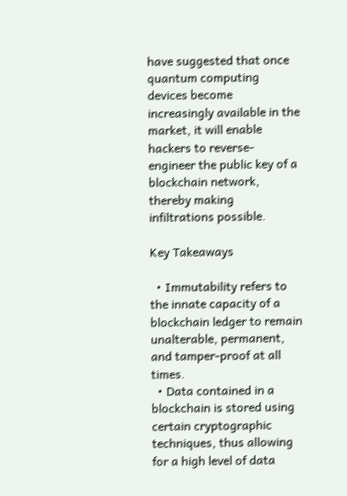have suggested that once quantum computing devices become increasingly available in the market, it will enable hackers to reverse-engineer the public key of a blockchain network, thereby making infiltrations possible.

Key Takeaways

  • Immutability refers to the innate capacity of a blockchain ledger to remain unalterable, permanent, and tamper-proof at all times.
  • Data contained in a blockchain is stored using certain cryptographic techniques, thus allowing for a high level of data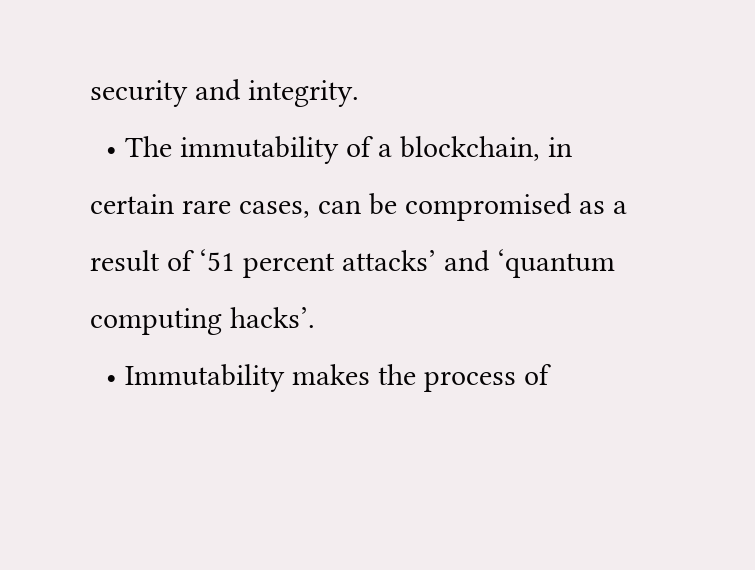security and integrity.
  • The immutability of a blockchain, in certain rare cases, can be compromised as a result of ‘51 percent attacks’ and ‘quantum computing hacks’.
  • Immutability makes the process of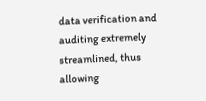data verification and auditing extremely streamlined, thus allowing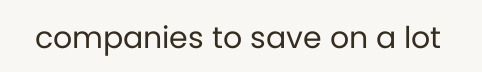companies to save on a lot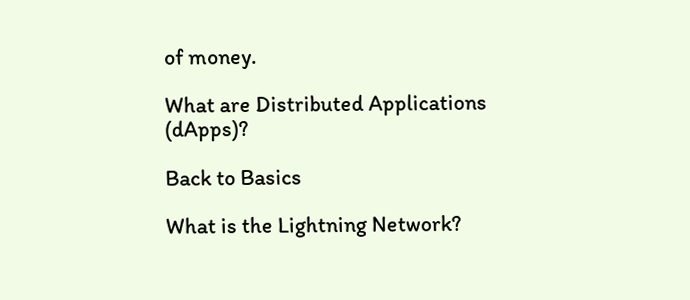of money.

What are Distributed Applications (dApps)?

Back to Basics

What is the Lightning Network?